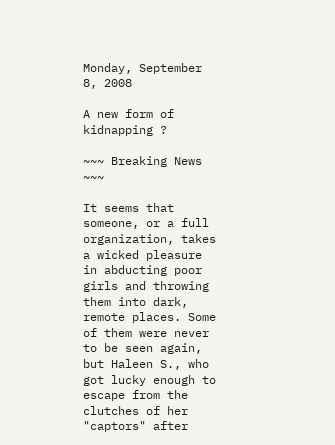Monday, September 8, 2008

A new form of kidnapping ?

~~~ Breaking News ~~~

It seems that someone, or a full organization, takes a wicked pleasure in abducting poor girls and throwing them into dark, remote places. Some of them were never to be seen again, but Haleen S., who got lucky enough to escape from the clutches of her "captors" after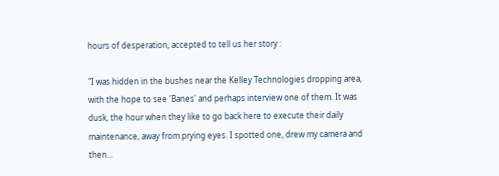hours of desperation, accepted to tell us her story :

"I was hidden in the bushes near the Kelley Technologies dropping area, with the hope to see 'Banes' and perhaps interview one of them. It was dusk, the hour when they like to go back here to execute their daily maintenance, away from prying eyes. I spotted one, drew my camera and then...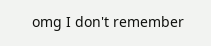omg I don't remember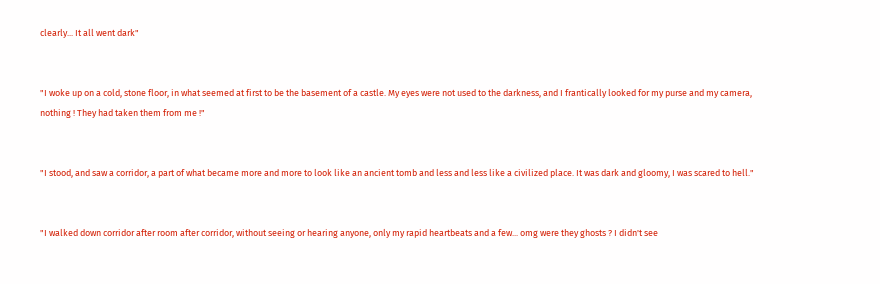clearly... It all went dark"


"I woke up on a cold, stone floor, in what seemed at first to be the basement of a castle. My eyes were not used to the darkness, and I frantically looked for my purse and my camera, nothing ! They had taken them from me !"


"I stood, and saw a corridor, a part of what became more and more to look like an ancient tomb and less and less like a civilized place. It was dark and gloomy, I was scared to hell."


"I walked down corridor after room after corridor, without seeing or hearing anyone, only my rapid heartbeats and a few... omg were they ghosts ? I didn't see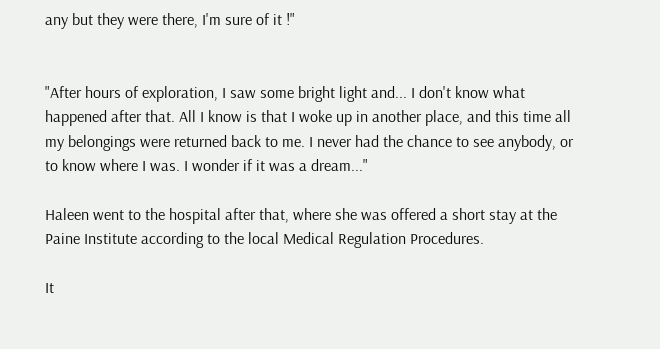any but they were there, I'm sure of it !"


"After hours of exploration, I saw some bright light and... I don't know what happened after that. All I know is that I woke up in another place, and this time all my belongings were returned back to me. I never had the chance to see anybody, or to know where I was. I wonder if it was a dream..."

Haleen went to the hospital after that, where she was offered a short stay at the Paine Institute according to the local Medical Regulation Procedures.

It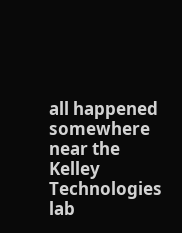all happened somewhere near the Kelley Technologies lab